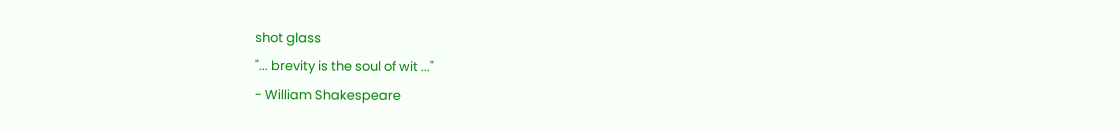shot glass
"... brevity is the soul of wit ..."
- William Shakespeare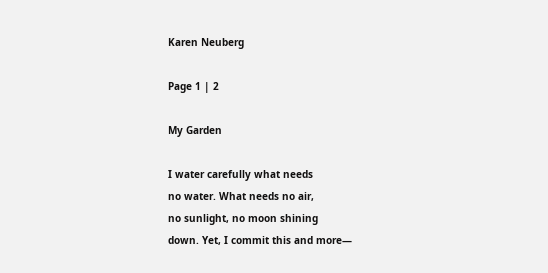Karen Neuberg

Page 1 | 2

My Garden

I water carefully what needs
no water. What needs no air,
no sunlight, no moon shining
down. Yet, I commit this and more—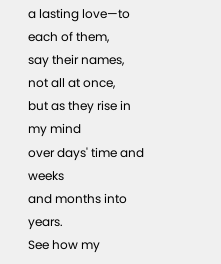a lasting love—to each of them,
say their names, not all at once,
but as they rise in my mind
over days' time and weeks
and months into years.
See how my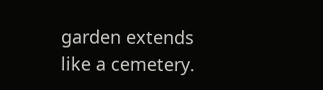garden extends
like a cemetery.